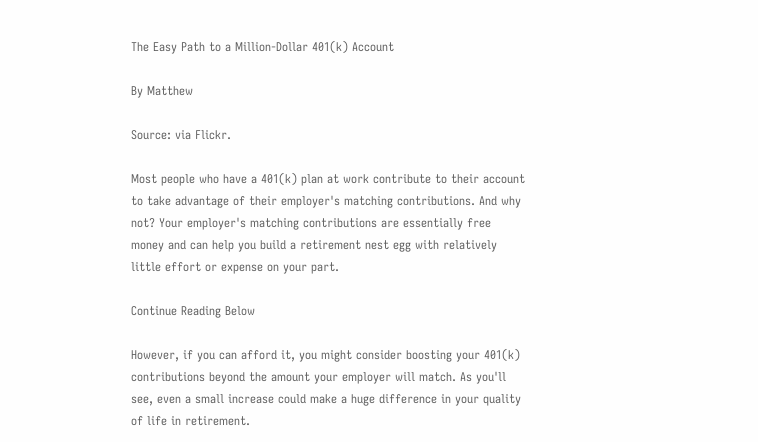The Easy Path to a Million-Dollar 401(k) Account

By Matthew

Source: via Flickr.

Most people who have a 401(k) plan at work contribute to their account to take advantage of their employer's matching contributions. And why not? Your employer's matching contributions are essentially free money and can help you build a retirement nest egg with relatively little effort or expense on your part.

Continue Reading Below

However, if you can afford it, you might consider boosting your 401(k) contributions beyond the amount your employer will match. As you'll see, even a small increase could make a huge difference in your quality of life in retirement.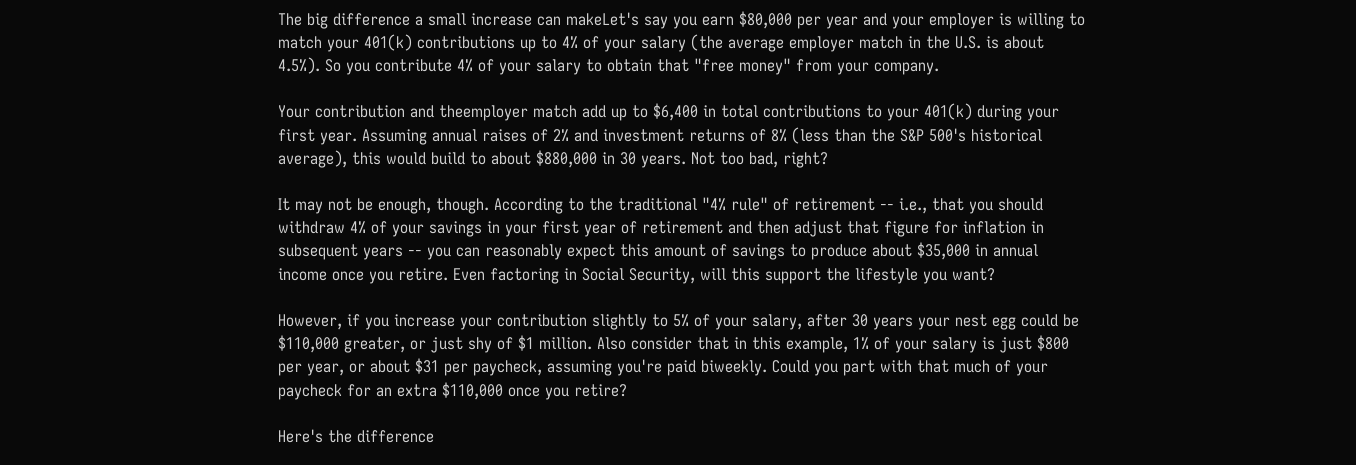The big difference a small increase can makeLet's say you earn $80,000 per year and your employer is willing to match your 401(k) contributions up to 4% of your salary (the average employer match in the U.S. is about 4.5%). So you contribute 4% of your salary to obtain that "free money" from your company.

Your contribution and theemployer match add up to $6,400 in total contributions to your 401(k) during your first year. Assuming annual raises of 2% and investment returns of 8% (less than the S&P 500's historical average), this would build to about $880,000 in 30 years. Not too bad, right?

It may not be enough, though. According to the traditional "4% rule" of retirement -- i.e., that you should withdraw 4% of your savings in your first year of retirement and then adjust that figure for inflation in subsequent years -- you can reasonably expect this amount of savings to produce about $35,000 in annual income once you retire. Even factoring in Social Security, will this support the lifestyle you want?

However, if you increase your contribution slightly to 5% of your salary, after 30 years your nest egg could be $110,000 greater, or just shy of $1 million. Also consider that in this example, 1% of your salary is just $800 per year, or about $31 per paycheck, assuming you're paid biweekly. Could you part with that much of your paycheck for an extra $110,000 once you retire?

Here's the difference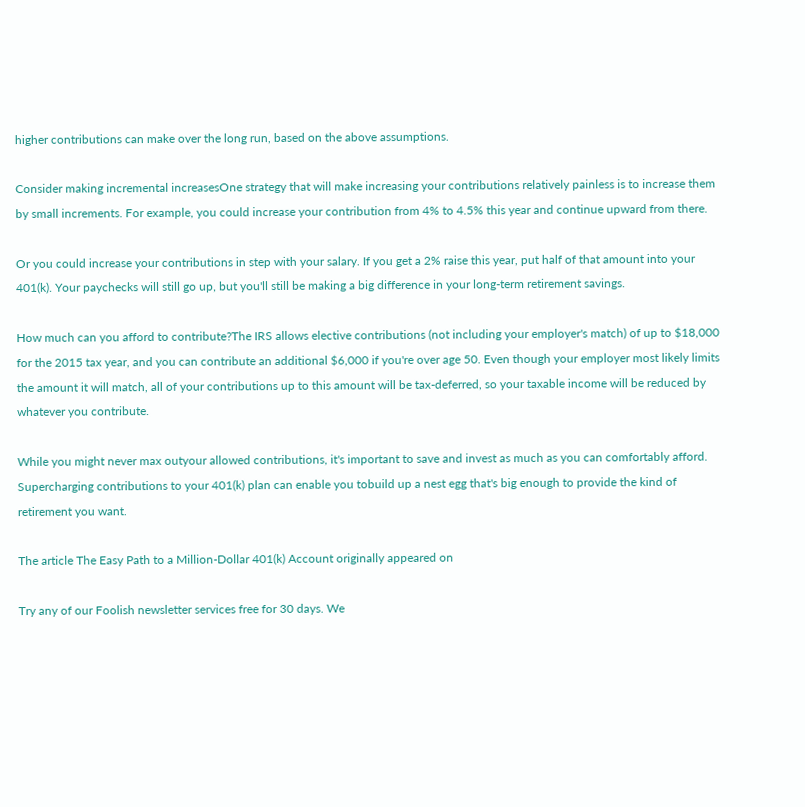higher contributions can make over the long run, based on the above assumptions.

Consider making incremental increasesOne strategy that will make increasing your contributions relatively painless is to increase them by small increments. For example, you could increase your contribution from 4% to 4.5% this year and continue upward from there.

Or you could increase your contributions in step with your salary. If you get a 2% raise this year, put half of that amount into your 401(k). Your paychecks will still go up, but you'll still be making a big difference in your long-term retirement savings.

How much can you afford to contribute?The IRS allows elective contributions (not including your employer's match) of up to $18,000 for the 2015 tax year, and you can contribute an additional $6,000 if you're over age 50. Even though your employer most likely limits the amount it will match, all of your contributions up to this amount will be tax-deferred, so your taxable income will be reduced by whatever you contribute.

While you might never max outyour allowed contributions, it's important to save and invest as much as you can comfortably afford. Supercharging contributions to your 401(k) plan can enable you tobuild up a nest egg that's big enough to provide the kind of retirement you want.

The article The Easy Path to a Million-Dollar 401(k) Account originally appeared on

Try any of our Foolish newsletter services free for 30 days. We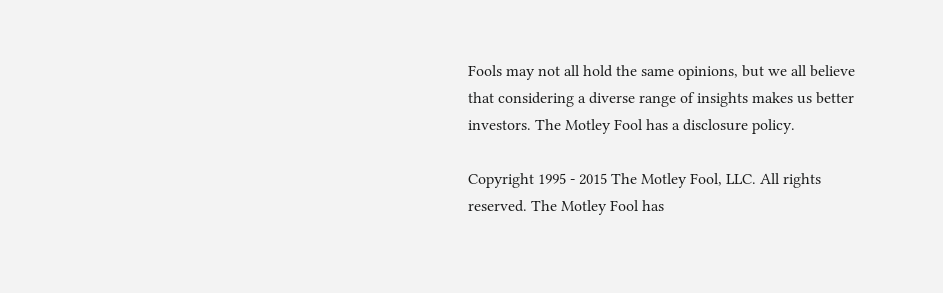Fools may not all hold the same opinions, but we all believe that considering a diverse range of insights makes us better investors. The Motley Fool has a disclosure policy.

Copyright 1995 - 2015 The Motley Fool, LLC. All rights reserved. The Motley Fool has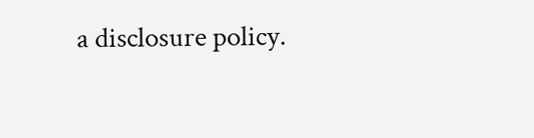a disclosure policy.